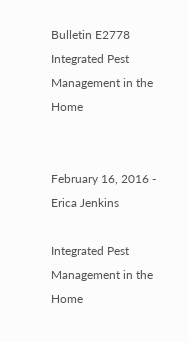Bulletin E2778
Integrated Pest Management in the Home


February 16, 2016 - Erica Jenkins

Integrated Pest Management in the Home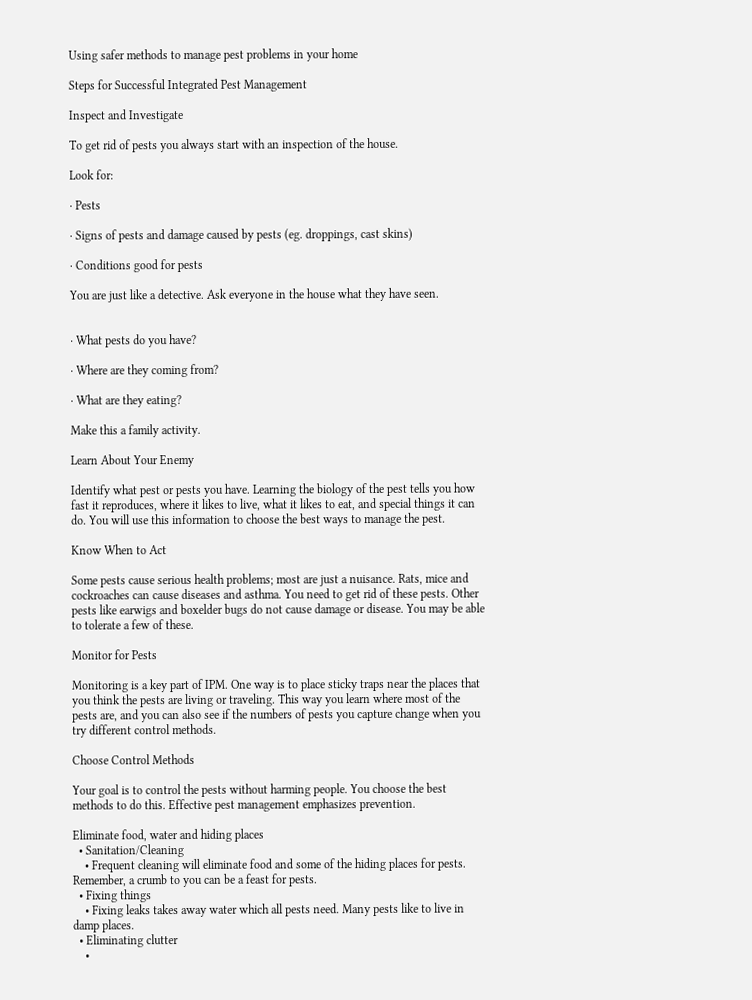Using safer methods to manage pest problems in your home

Steps for Successful Integrated Pest Management

Inspect and Investigate

To get rid of pests you always start with an inspection of the house.

Look for:

· Pests

· Signs of pests and damage caused by pests (eg. droppings, cast skins)

· Conditions good for pests

You are just like a detective. Ask everyone in the house what they have seen.


· What pests do you have?

· Where are they coming from?

· What are they eating?

Make this a family activity.

Learn About Your Enemy

Identify what pest or pests you have. Learning the biology of the pest tells you how fast it reproduces, where it likes to live, what it likes to eat, and special things it can do. You will use this information to choose the best ways to manage the pest.

Know When to Act

Some pests cause serious health problems; most are just a nuisance. Rats, mice and cockroaches can cause diseases and asthma. You need to get rid of these pests. Other pests like earwigs and boxelder bugs do not cause damage or disease. You may be able to tolerate a few of these.

Monitor for Pests

Monitoring is a key part of IPM. One way is to place sticky traps near the places that you think the pests are living or traveling. This way you learn where most of the pests are, and you can also see if the numbers of pests you capture change when you try different control methods.

Choose Control Methods

Your goal is to control the pests without harming people. You choose the best methods to do this. Effective pest management emphasizes prevention.

Eliminate food, water and hiding places
  • Sanitation/Cleaning
    • Frequent cleaning will eliminate food and some of the hiding places for pests. Remember, a crumb to you can be a feast for pests.
  • Fixing things
    • Fixing leaks takes away water which all pests need. Many pests like to live in damp places.
  • Eliminating clutter
    •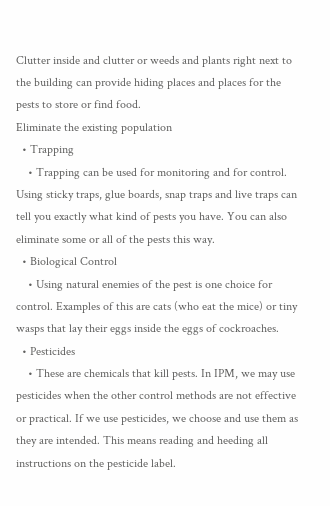Clutter inside and clutter or weeds and plants right next to the building can provide hiding places and places for the pests to store or find food.
Eliminate the existing population
  • Trapping
    • Trapping can be used for monitoring and for control. Using sticky traps, glue boards, snap traps and live traps can tell you exactly what kind of pests you have. You can also eliminate some or all of the pests this way.
  • Biological Control
    • Using natural enemies of the pest is one choice for control. Examples of this are cats (who eat the mice) or tiny wasps that lay their eggs inside the eggs of cockroaches.
  • Pesticides
    • These are chemicals that kill pests. In IPM, we may use pesticides when the other control methods are not effective or practical. If we use pesticides, we choose and use them as they are intended. This means reading and heeding all instructions on the pesticide label.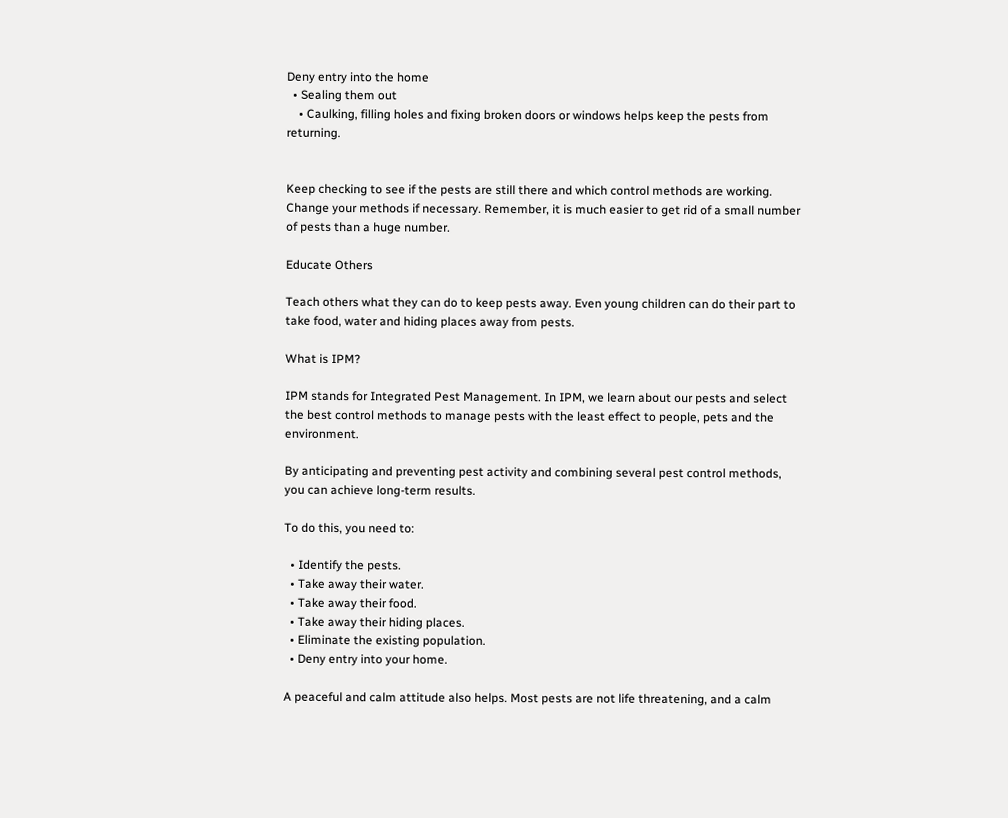Deny entry into the home
  • Sealing them out
    • Caulking, filling holes and fixing broken doors or windows helps keep the pests from returning.


Keep checking to see if the pests are still there and which control methods are working. Change your methods if necessary. Remember, it is much easier to get rid of a small number of pests than a huge number.

Educate Others

Teach others what they can do to keep pests away. Even young children can do their part to take food, water and hiding places away from pests.

What is IPM?

IPM stands for Integrated Pest Management. In IPM, we learn about our pests and select the best control methods to manage pests with the least effect to people, pets and the environment.

By anticipating and preventing pest activity and combining several pest control methods, you can achieve long-term results.

To do this, you need to:

  • Identify the pests.
  • Take away their water.
  • Take away their food.
  • Take away their hiding places.
  • Eliminate the existing population.
  • Deny entry into your home.

A peaceful and calm attitude also helps. Most pests are not life threatening, and a calm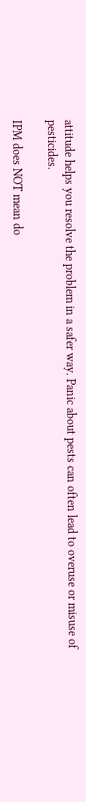attitude helps you resolve the problem in a safer way. Panic about pests can often lead to overuse or misuse of pesticides.

IPM does NOT mean do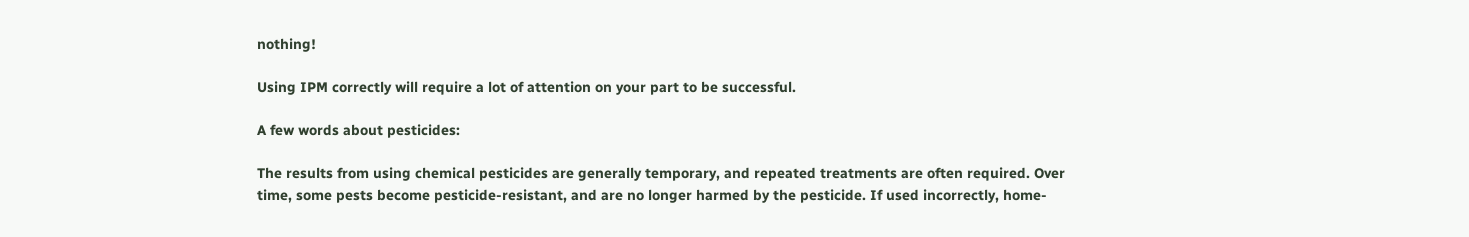nothing!

Using IPM correctly will require a lot of attention on your part to be successful.

A few words about pesticides:

The results from using chemical pesticides are generally temporary, and repeated treatments are often required. Over time, some pests become pesticide-resistant, and are no longer harmed by the pesticide. If used incorrectly, home-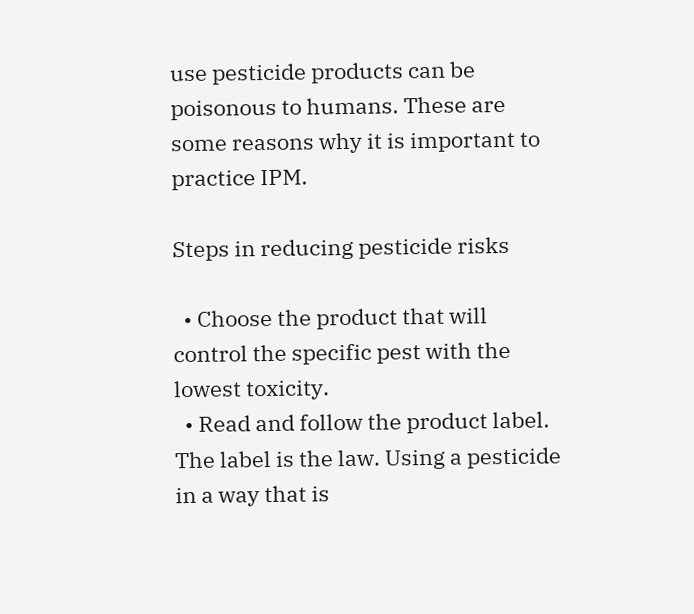use pesticide products can be poisonous to humans. These are some reasons why it is important to practice IPM.

Steps in reducing pesticide risks

  • Choose the product that will control the specific pest with the lowest toxicity.
  • Read and follow the product label. The label is the law. Using a pesticide in a way that is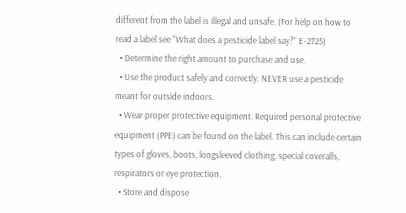different from the label is illegal and unsafe. (For help on how to read a label see “What does a pesticide label say?” E-2725)
  • Determine the right amount to purchase and use.
  • Use the product safely and correctly. NEVER use a pesticide meant for outside indoors.
  • Wear proper protective equipment. Required personal protective equipment (PPE) can be found on the label. This can include certain types of gloves, boots, longsleeved clothing, special coveralls, respirators or eye protection.
  • Store and dispose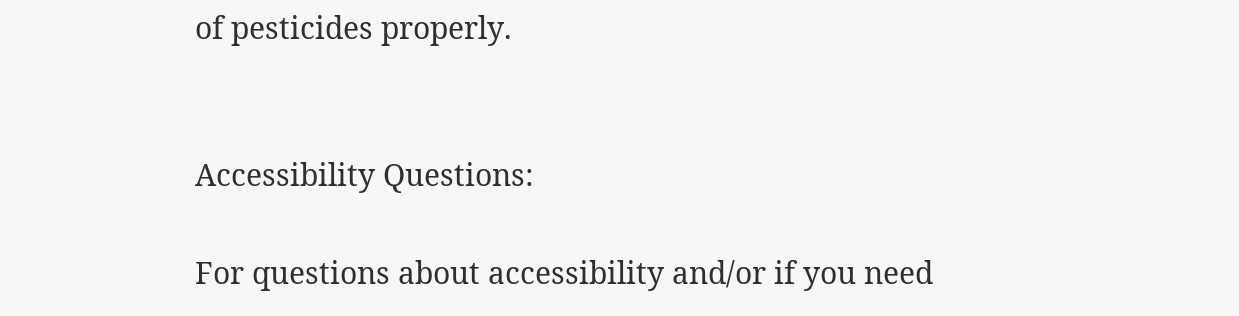of pesticides properly.


Accessibility Questions:

For questions about accessibility and/or if you need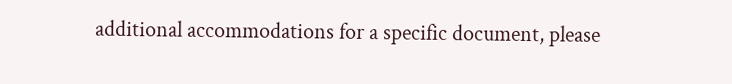additional accommodations for a specific document, please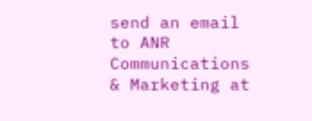send an email to ANR Communications & Marketing at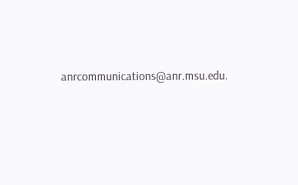anrcommunications@anr.msu.edu.